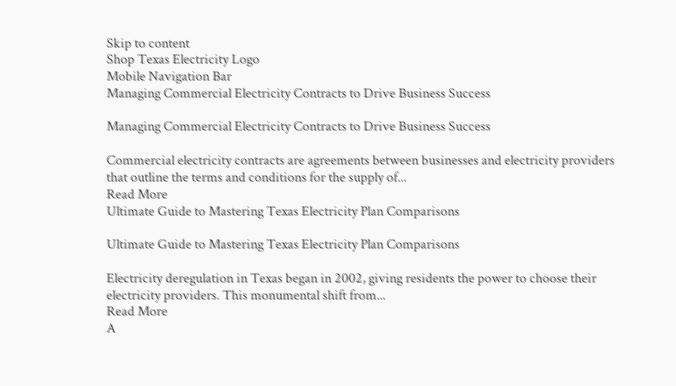Skip to content
Shop Texas Electricity Logo
Mobile Navigation Bar
Managing Commercial Electricity Contracts to Drive Business Success

Managing Commercial Electricity Contracts to Drive Business Success

Commercial electricity contracts are agreements between businesses and electricity providers that outline the terms and conditions for the supply of...
Read More
Ultimate Guide to Mastering Texas Electricity Plan Comparisons

Ultimate Guide to Mastering Texas Electricity Plan Comparisons

Electricity deregulation in Texas began in 2002, giving residents the power to choose their electricity providers. This monumental shift from...
Read More
A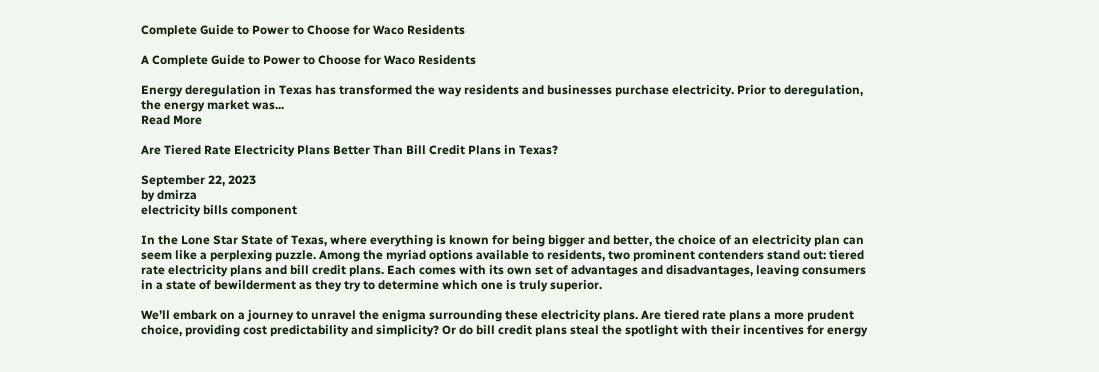Complete Guide to Power to Choose for Waco Residents

A Complete Guide to Power to Choose for Waco Residents

Energy deregulation in Texas has transformed the way residents and businesses purchase electricity. Prior to deregulation, the energy market was...
Read More

Are Tiered Rate Electricity Plans Better Than Bill Credit Plans in Texas?

September 22, 2023
by dmirza
electricity bills component

In the Lone Star State of Texas, where everything is known for being bigger and better, the choice of an electricity plan can seem like a perplexing puzzle. Among the myriad options available to residents, two prominent contenders stand out: tiered rate electricity plans and bill credit plans. Each comes with its own set of advantages and disadvantages, leaving consumers in a state of bewilderment as they try to determine which one is truly superior.

We’ll embark on a journey to unravel the enigma surrounding these electricity plans. Are tiered rate plans a more prudent choice, providing cost predictability and simplicity? Or do bill credit plans steal the spotlight with their incentives for energy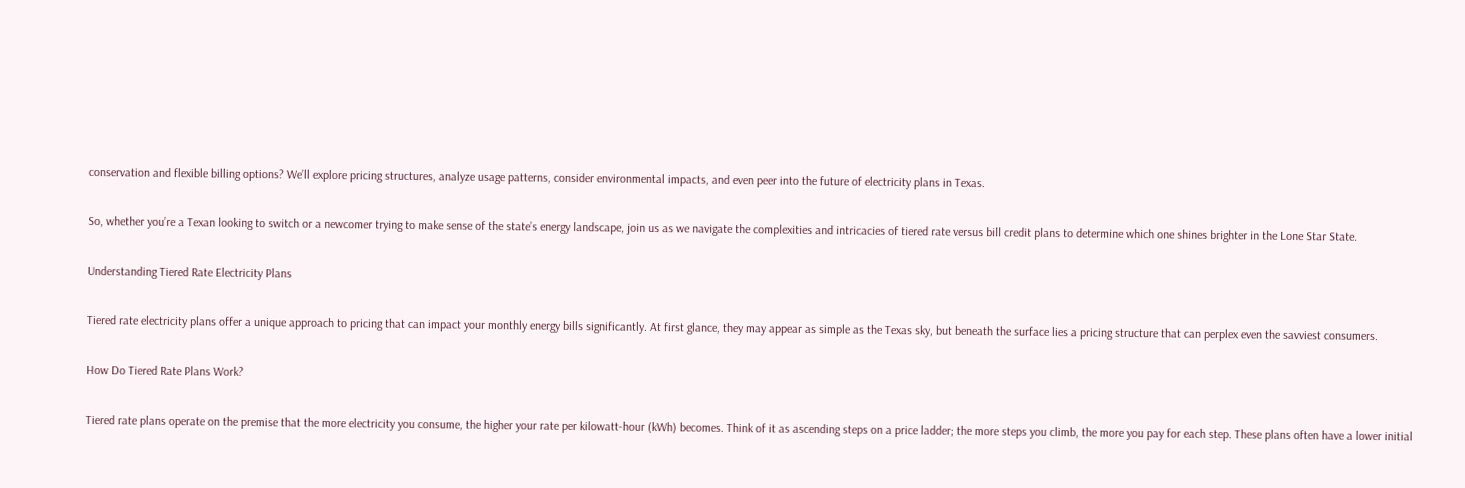conservation and flexible billing options? We’ll explore pricing structures, analyze usage patterns, consider environmental impacts, and even peer into the future of electricity plans in Texas.

So, whether you’re a Texan looking to switch or a newcomer trying to make sense of the state’s energy landscape, join us as we navigate the complexities and intricacies of tiered rate versus bill credit plans to determine which one shines brighter in the Lone Star State.

Understanding Tiered Rate Electricity Plans

Tiered rate electricity plans offer a unique approach to pricing that can impact your monthly energy bills significantly. At first glance, they may appear as simple as the Texas sky, but beneath the surface lies a pricing structure that can perplex even the savviest consumers.

How Do Tiered Rate Plans Work?

Tiered rate plans operate on the premise that the more electricity you consume, the higher your rate per kilowatt-hour (kWh) becomes. Think of it as ascending steps on a price ladder; the more steps you climb, the more you pay for each step. These plans often have a lower initial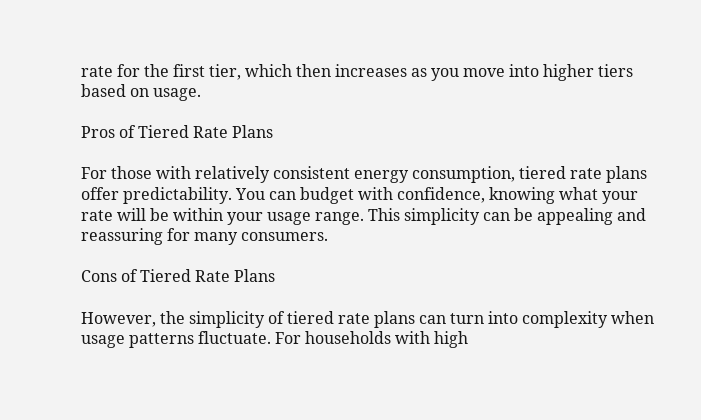rate for the first tier, which then increases as you move into higher tiers based on usage.

Pros of Tiered Rate Plans

For those with relatively consistent energy consumption, tiered rate plans offer predictability. You can budget with confidence, knowing what your rate will be within your usage range. This simplicity can be appealing and reassuring for many consumers.

Cons of Tiered Rate Plans

However, the simplicity of tiered rate plans can turn into complexity when usage patterns fluctuate. For households with high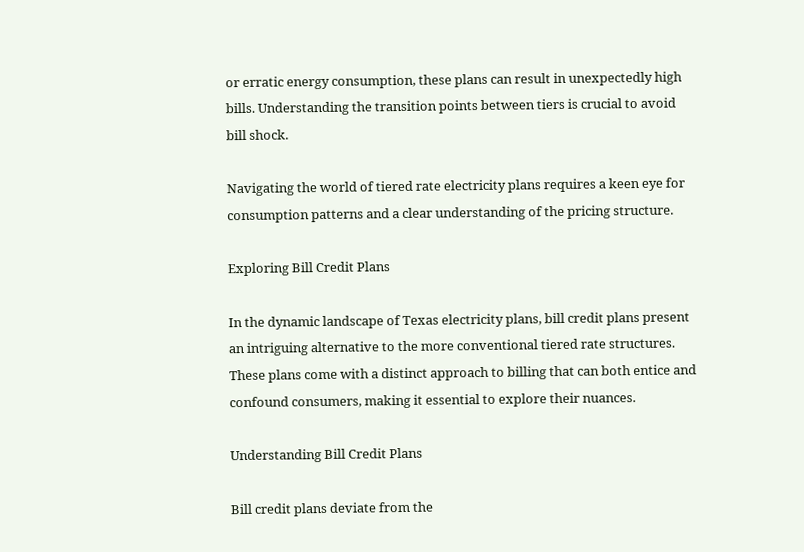or erratic energy consumption, these plans can result in unexpectedly high bills. Understanding the transition points between tiers is crucial to avoid bill shock.

Navigating the world of tiered rate electricity plans requires a keen eye for consumption patterns and a clear understanding of the pricing structure.

Exploring Bill Credit Plans

In the dynamic landscape of Texas electricity plans, bill credit plans present an intriguing alternative to the more conventional tiered rate structures. These plans come with a distinct approach to billing that can both entice and confound consumers, making it essential to explore their nuances.

Understanding Bill Credit Plans

Bill credit plans deviate from the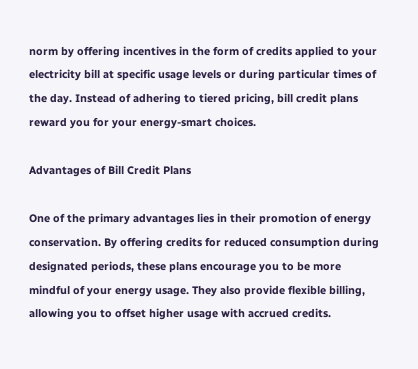norm by offering incentives in the form of credits applied to your electricity bill at specific usage levels or during particular times of the day. Instead of adhering to tiered pricing, bill credit plans reward you for your energy-smart choices.

Advantages of Bill Credit Plans

One of the primary advantages lies in their promotion of energy conservation. By offering credits for reduced consumption during designated periods, these plans encourage you to be more mindful of your energy usage. They also provide flexible billing, allowing you to offset higher usage with accrued credits.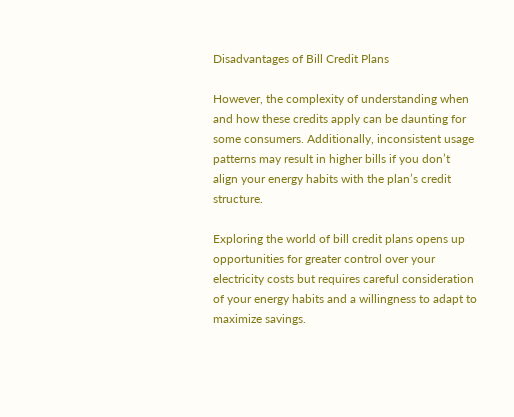Disadvantages of Bill Credit Plans

However, the complexity of understanding when and how these credits apply can be daunting for some consumers. Additionally, inconsistent usage patterns may result in higher bills if you don’t align your energy habits with the plan’s credit structure.

Exploring the world of bill credit plans opens up opportunities for greater control over your electricity costs but requires careful consideration of your energy habits and a willingness to adapt to maximize savings.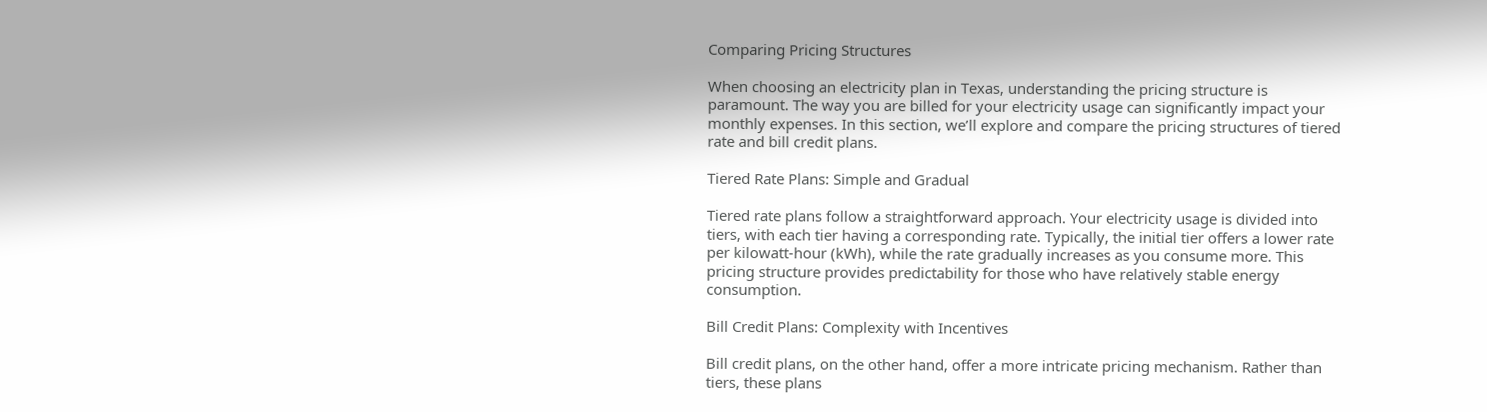Comparing Pricing Structures

When choosing an electricity plan in Texas, understanding the pricing structure is paramount. The way you are billed for your electricity usage can significantly impact your monthly expenses. In this section, we’ll explore and compare the pricing structures of tiered rate and bill credit plans.

Tiered Rate Plans: Simple and Gradual

Tiered rate plans follow a straightforward approach. Your electricity usage is divided into tiers, with each tier having a corresponding rate. Typically, the initial tier offers a lower rate per kilowatt-hour (kWh), while the rate gradually increases as you consume more. This pricing structure provides predictability for those who have relatively stable energy consumption.

Bill Credit Plans: Complexity with Incentives

Bill credit plans, on the other hand, offer a more intricate pricing mechanism. Rather than tiers, these plans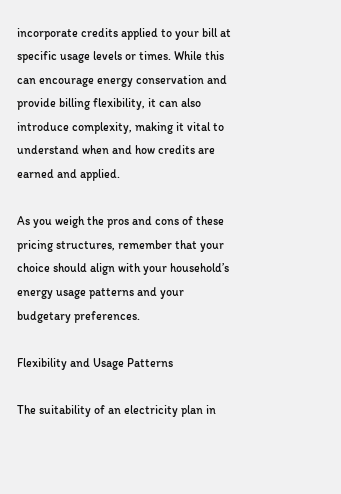incorporate credits applied to your bill at specific usage levels or times. While this can encourage energy conservation and provide billing flexibility, it can also introduce complexity, making it vital to understand when and how credits are earned and applied.

As you weigh the pros and cons of these pricing structures, remember that your choice should align with your household’s energy usage patterns and your budgetary preferences.

Flexibility and Usage Patterns

The suitability of an electricity plan in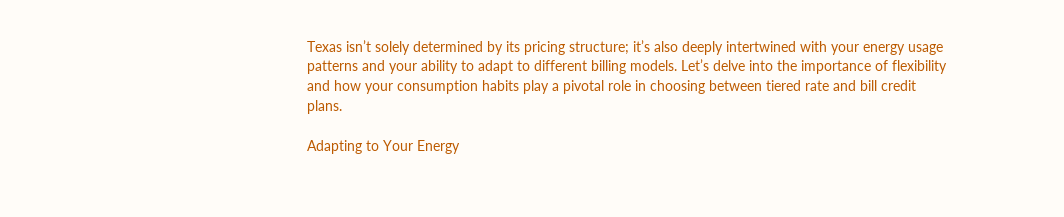Texas isn’t solely determined by its pricing structure; it’s also deeply intertwined with your energy usage patterns and your ability to adapt to different billing models. Let’s delve into the importance of flexibility and how your consumption habits play a pivotal role in choosing between tiered rate and bill credit plans.

Adapting to Your Energy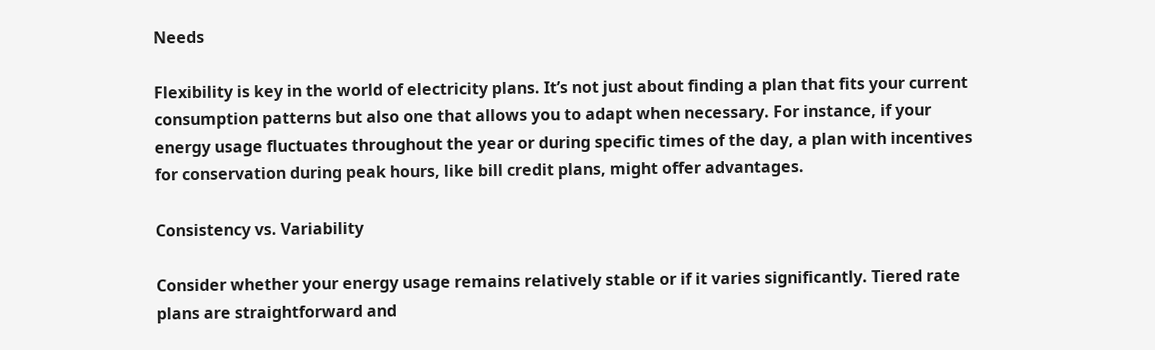Needs

Flexibility is key in the world of electricity plans. It’s not just about finding a plan that fits your current consumption patterns but also one that allows you to adapt when necessary. For instance, if your energy usage fluctuates throughout the year or during specific times of the day, a plan with incentives for conservation during peak hours, like bill credit plans, might offer advantages.

Consistency vs. Variability

Consider whether your energy usage remains relatively stable or if it varies significantly. Tiered rate plans are straightforward and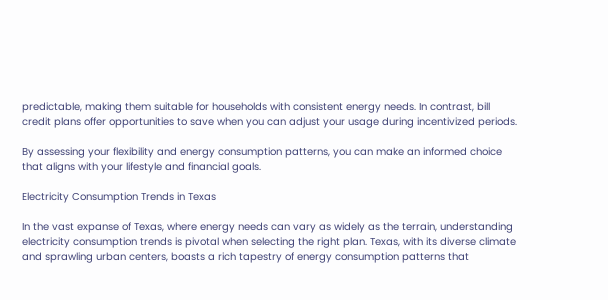predictable, making them suitable for households with consistent energy needs. In contrast, bill credit plans offer opportunities to save when you can adjust your usage during incentivized periods.

By assessing your flexibility and energy consumption patterns, you can make an informed choice that aligns with your lifestyle and financial goals.

Electricity Consumption Trends in Texas

In the vast expanse of Texas, where energy needs can vary as widely as the terrain, understanding electricity consumption trends is pivotal when selecting the right plan. Texas, with its diverse climate and sprawling urban centers, boasts a rich tapestry of energy consumption patterns that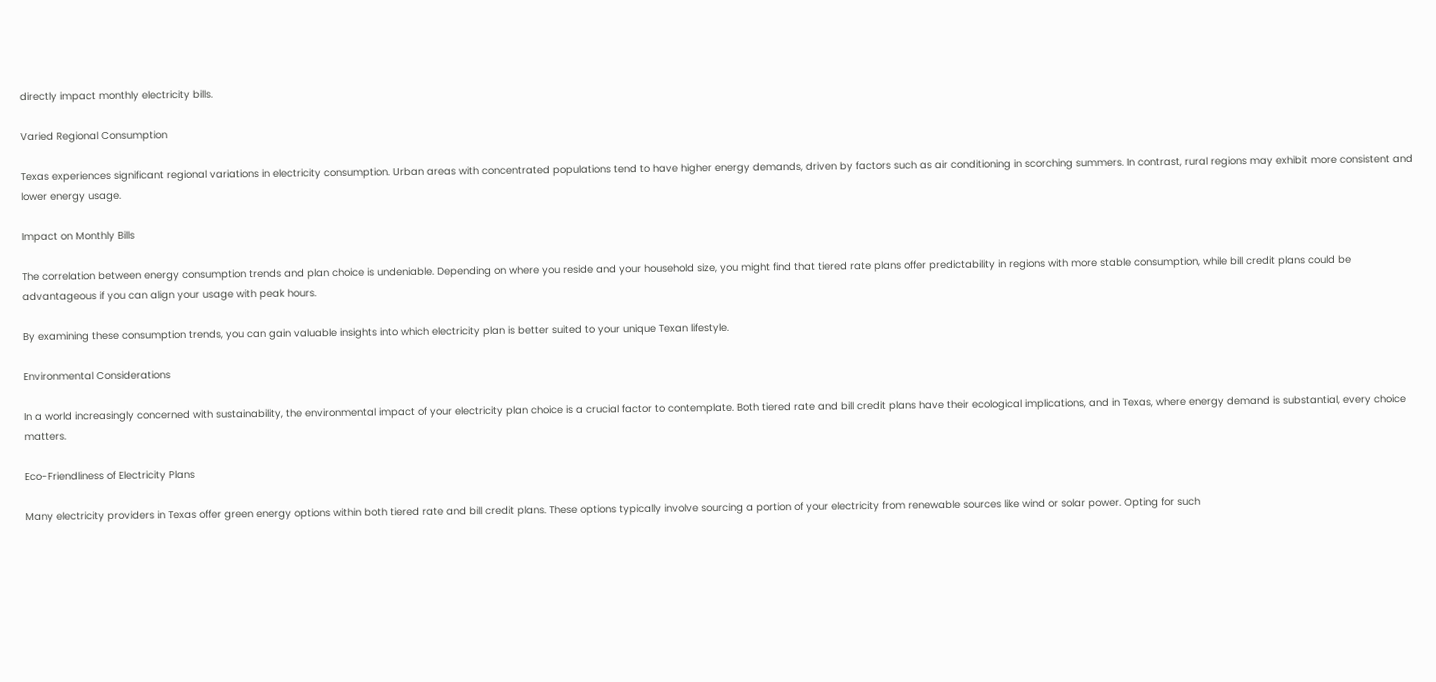directly impact monthly electricity bills.

Varied Regional Consumption

Texas experiences significant regional variations in electricity consumption. Urban areas with concentrated populations tend to have higher energy demands, driven by factors such as air conditioning in scorching summers. In contrast, rural regions may exhibit more consistent and lower energy usage.

Impact on Monthly Bills

The correlation between energy consumption trends and plan choice is undeniable. Depending on where you reside and your household size, you might find that tiered rate plans offer predictability in regions with more stable consumption, while bill credit plans could be advantageous if you can align your usage with peak hours.

By examining these consumption trends, you can gain valuable insights into which electricity plan is better suited to your unique Texan lifestyle.

Environmental Considerations

In a world increasingly concerned with sustainability, the environmental impact of your electricity plan choice is a crucial factor to contemplate. Both tiered rate and bill credit plans have their ecological implications, and in Texas, where energy demand is substantial, every choice matters.

Eco-Friendliness of Electricity Plans

Many electricity providers in Texas offer green energy options within both tiered rate and bill credit plans. These options typically involve sourcing a portion of your electricity from renewable sources like wind or solar power. Opting for such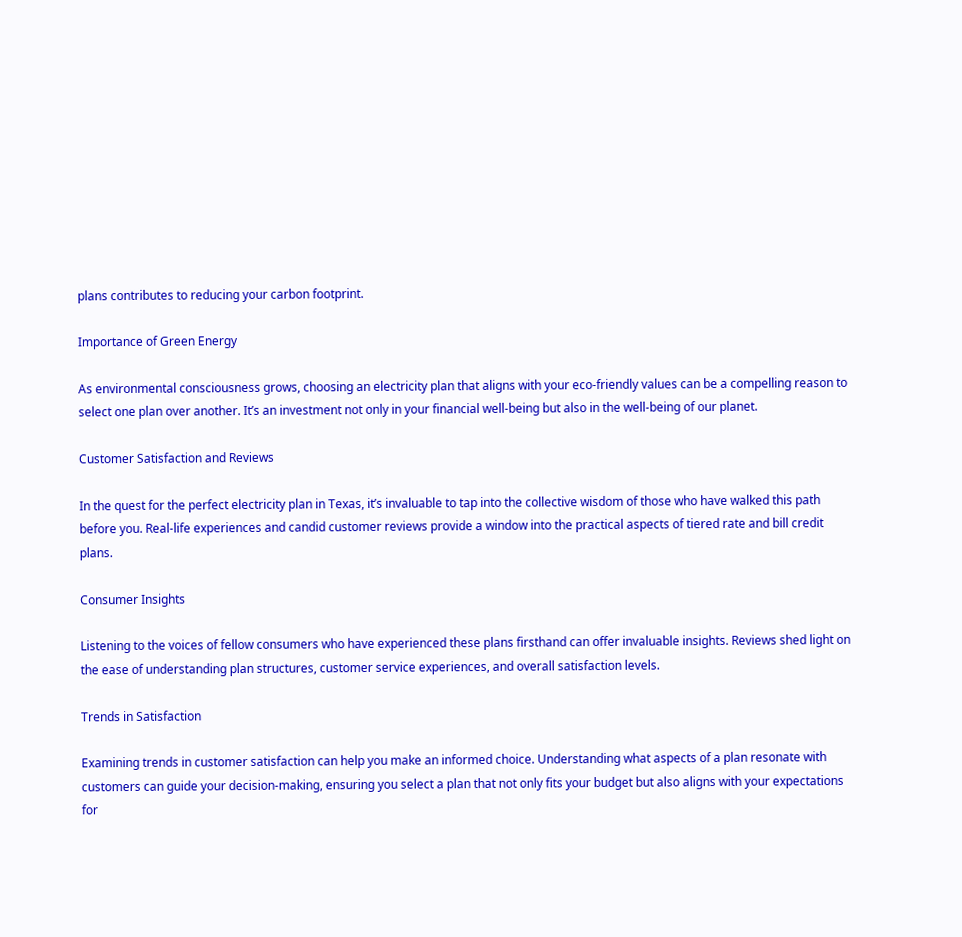plans contributes to reducing your carbon footprint.

Importance of Green Energy

As environmental consciousness grows, choosing an electricity plan that aligns with your eco-friendly values can be a compelling reason to select one plan over another. It’s an investment not only in your financial well-being but also in the well-being of our planet.

Customer Satisfaction and Reviews

In the quest for the perfect electricity plan in Texas, it’s invaluable to tap into the collective wisdom of those who have walked this path before you. Real-life experiences and candid customer reviews provide a window into the practical aspects of tiered rate and bill credit plans.

Consumer Insights

Listening to the voices of fellow consumers who have experienced these plans firsthand can offer invaluable insights. Reviews shed light on the ease of understanding plan structures, customer service experiences, and overall satisfaction levels.

Trends in Satisfaction

Examining trends in customer satisfaction can help you make an informed choice. Understanding what aspects of a plan resonate with customers can guide your decision-making, ensuring you select a plan that not only fits your budget but also aligns with your expectations for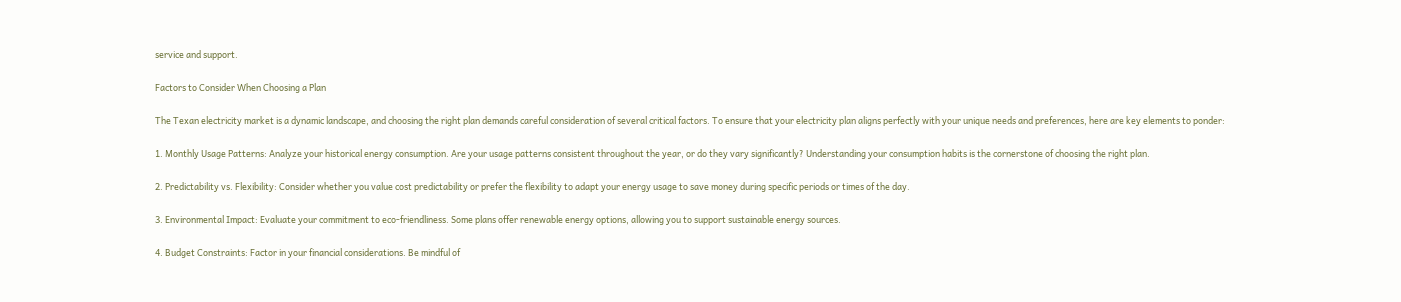service and support.

Factors to Consider When Choosing a Plan

The Texan electricity market is a dynamic landscape, and choosing the right plan demands careful consideration of several critical factors. To ensure that your electricity plan aligns perfectly with your unique needs and preferences, here are key elements to ponder:

1. Monthly Usage Patterns: Analyze your historical energy consumption. Are your usage patterns consistent throughout the year, or do they vary significantly? Understanding your consumption habits is the cornerstone of choosing the right plan.

2. Predictability vs. Flexibility: Consider whether you value cost predictability or prefer the flexibility to adapt your energy usage to save money during specific periods or times of the day.

3. Environmental Impact: Evaluate your commitment to eco-friendliness. Some plans offer renewable energy options, allowing you to support sustainable energy sources.

4. Budget Constraints: Factor in your financial considerations. Be mindful of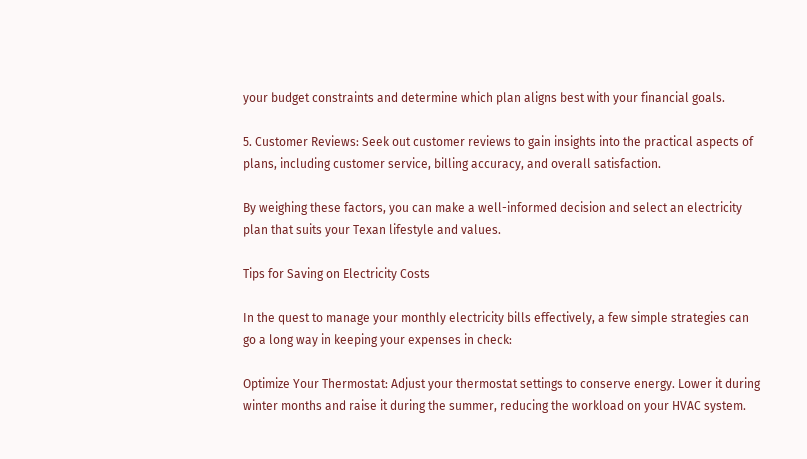your budget constraints and determine which plan aligns best with your financial goals.

5. Customer Reviews: Seek out customer reviews to gain insights into the practical aspects of plans, including customer service, billing accuracy, and overall satisfaction.

By weighing these factors, you can make a well-informed decision and select an electricity plan that suits your Texan lifestyle and values.

Tips for Saving on Electricity Costs

In the quest to manage your monthly electricity bills effectively, a few simple strategies can go a long way in keeping your expenses in check:

Optimize Your Thermostat: Adjust your thermostat settings to conserve energy. Lower it during winter months and raise it during the summer, reducing the workload on your HVAC system.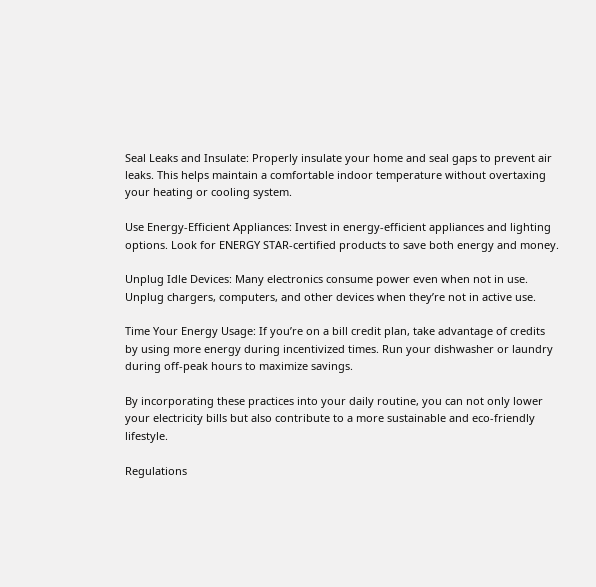Seal Leaks and Insulate: Properly insulate your home and seal gaps to prevent air leaks. This helps maintain a comfortable indoor temperature without overtaxing your heating or cooling system.

Use Energy-Efficient Appliances: Invest in energy-efficient appliances and lighting options. Look for ENERGY STAR-certified products to save both energy and money.

Unplug Idle Devices: Many electronics consume power even when not in use. Unplug chargers, computers, and other devices when they’re not in active use.

Time Your Energy Usage: If you’re on a bill credit plan, take advantage of credits by using more energy during incentivized times. Run your dishwasher or laundry during off-peak hours to maximize savings.

By incorporating these practices into your daily routine, you can not only lower your electricity bills but also contribute to a more sustainable and eco-friendly lifestyle.

Regulations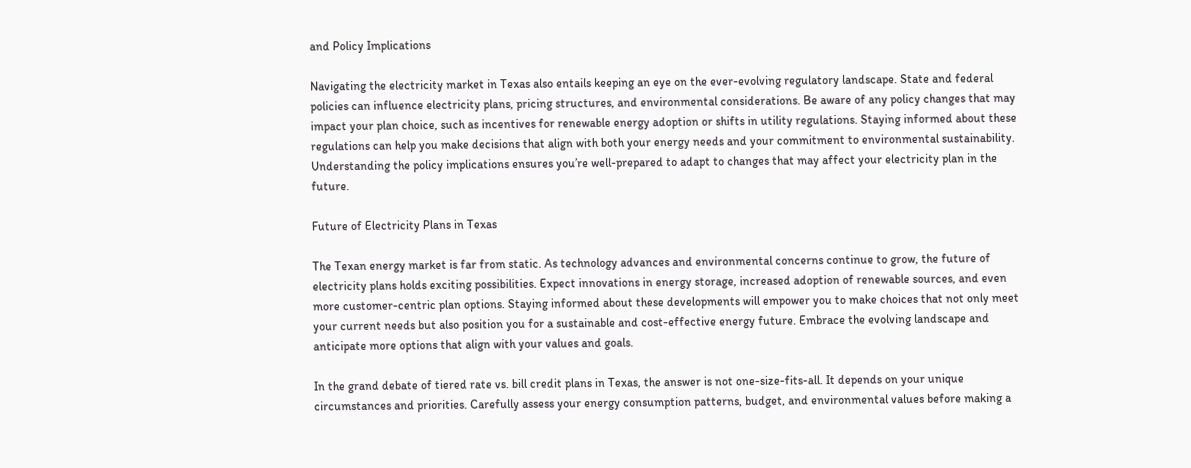and Policy Implications

Navigating the electricity market in Texas also entails keeping an eye on the ever-evolving regulatory landscape. State and federal policies can influence electricity plans, pricing structures, and environmental considerations. Be aware of any policy changes that may impact your plan choice, such as incentives for renewable energy adoption or shifts in utility regulations. Staying informed about these regulations can help you make decisions that align with both your energy needs and your commitment to environmental sustainability. Understanding the policy implications ensures you’re well-prepared to adapt to changes that may affect your electricity plan in the future.

Future of Electricity Plans in Texas

The Texan energy market is far from static. As technology advances and environmental concerns continue to grow, the future of electricity plans holds exciting possibilities. Expect innovations in energy storage, increased adoption of renewable sources, and even more customer-centric plan options. Staying informed about these developments will empower you to make choices that not only meet your current needs but also position you for a sustainable and cost-effective energy future. Embrace the evolving landscape and anticipate more options that align with your values and goals.

In the grand debate of tiered rate vs. bill credit plans in Texas, the answer is not one-size-fits-all. It depends on your unique circumstances and priorities. Carefully assess your energy consumption patterns, budget, and environmental values before making a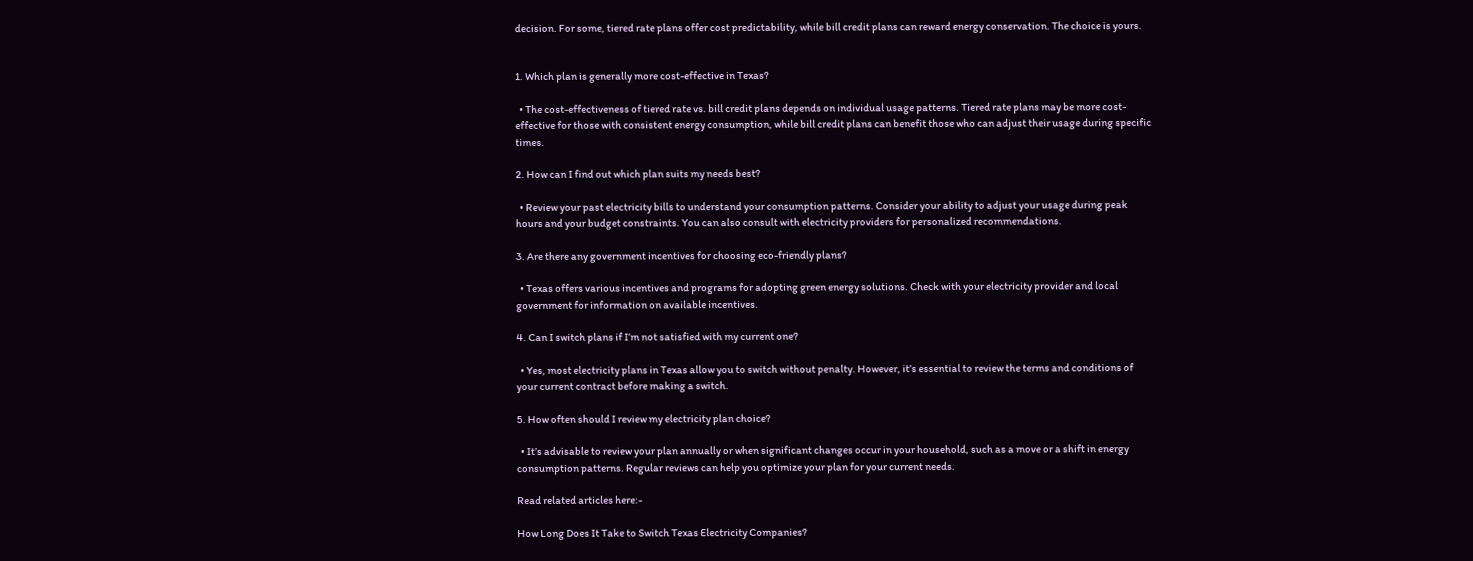decision. For some, tiered rate plans offer cost predictability, while bill credit plans can reward energy conservation. The choice is yours.


1. Which plan is generally more cost-effective in Texas?

  • The cost-effectiveness of tiered rate vs. bill credit plans depends on individual usage patterns. Tiered rate plans may be more cost-effective for those with consistent energy consumption, while bill credit plans can benefit those who can adjust their usage during specific times.

2. How can I find out which plan suits my needs best?

  • Review your past electricity bills to understand your consumption patterns. Consider your ability to adjust your usage during peak hours and your budget constraints. You can also consult with electricity providers for personalized recommendations.

3. Are there any government incentives for choosing eco-friendly plans?

  • Texas offers various incentives and programs for adopting green energy solutions. Check with your electricity provider and local government for information on available incentives.

4. Can I switch plans if I’m not satisfied with my current one?

  • Yes, most electricity plans in Texas allow you to switch without penalty. However, it’s essential to review the terms and conditions of your current contract before making a switch.

5. How often should I review my electricity plan choice?

  • It’s advisable to review your plan annually or when significant changes occur in your household, such as a move or a shift in energy consumption patterns. Regular reviews can help you optimize your plan for your current needs.

Read related articles here:-

How Long Does It Take to Switch Texas Electricity Companies?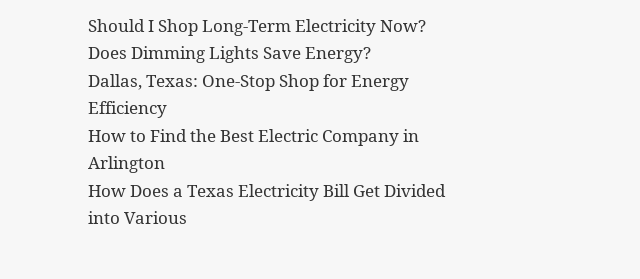Should I Shop Long-Term Electricity Now?
Does Dimming Lights Save Energy?
Dallas, Texas: One-Stop Shop for Energy Efficiency
How to Find the Best Electric Company in Arlington
How Does a Texas Electricity Bill Get Divided into Various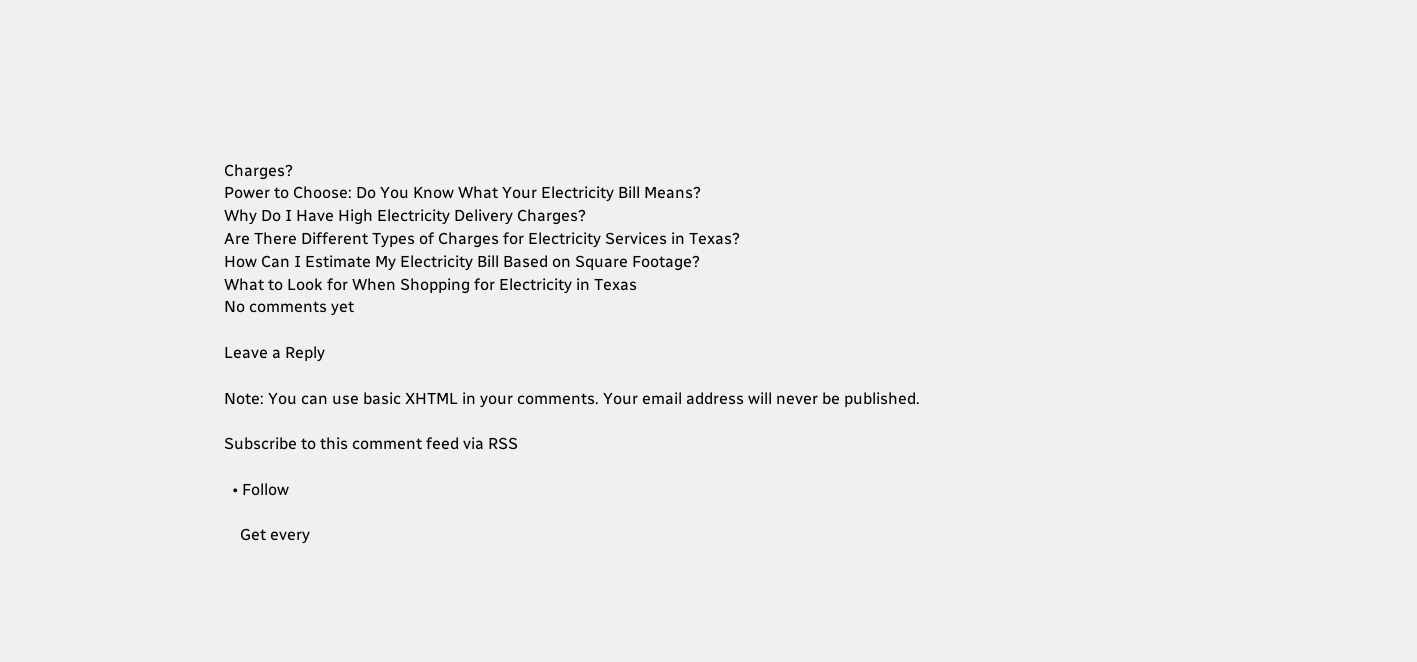Charges?
Power to Choose: Do You Know What Your Electricity Bill Means?
Why Do I Have High Electricity Delivery Charges?
Are There Different Types of Charges for Electricity Services in Texas?
How Can I Estimate My Electricity Bill Based on Square Footage?
What to Look for When Shopping for Electricity in Texas
No comments yet

Leave a Reply

Note: You can use basic XHTML in your comments. Your email address will never be published.

Subscribe to this comment feed via RSS

  • Follow

    Get every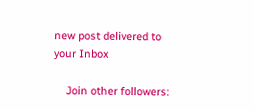new post delivered to your Inbox

    Join other followers: